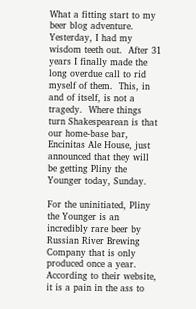What a fitting start to my beer blog adventure.  Yesterday, I had my wisdom teeth out.  After 31 years I finally made the long overdue call to rid myself of them.  This, in and of itself, is not a tragedy.  Where things turn Shakespearean is that our home-base bar, Encinitas Ale House, just announced that they will be getting Pliny the Younger today, Sunday.

For the uninitiated, Pliny the Younger is an incredibly rare beer by Russian River Brewing Company that is only produced once a year.  According to their website, it is a pain in the ass to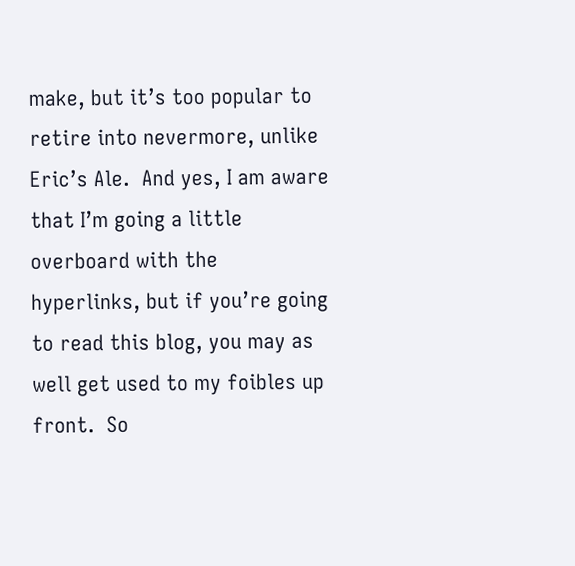make, but it’s too popular to retire into nevermore, unlike Eric’s Ale.  And yes, I am aware that I’m going a little overboard with the hyperlinks, but if you’re going to read this blog, you may as well get used to my foibles up front.  So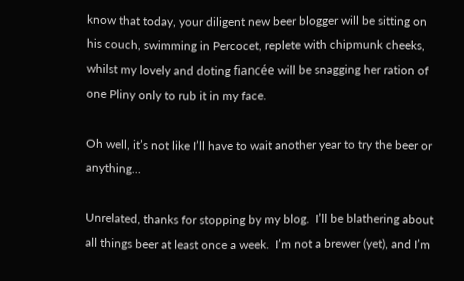know that today, your diligent new beer blogger will be sitting on his couch, swimming in Percocet, replete with chipmunk cheeks, whilst my lovely and doting fiancée will be snagging her ration of one Pliny only to rub it in my face.

Oh well, it’s not like I’ll have to wait another year to try the beer or anything…

Unrelated, thanks for stopping by my blog.  I’ll be blathering about all things beer at least once a week.  I’m not a brewer (yet), and I’m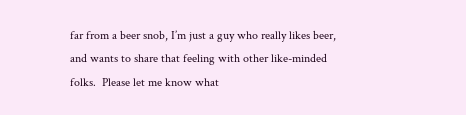far from a beer snob, I’m just a guy who really likes beer, and wants to share that feeling with other like-minded folks.  Please let me know what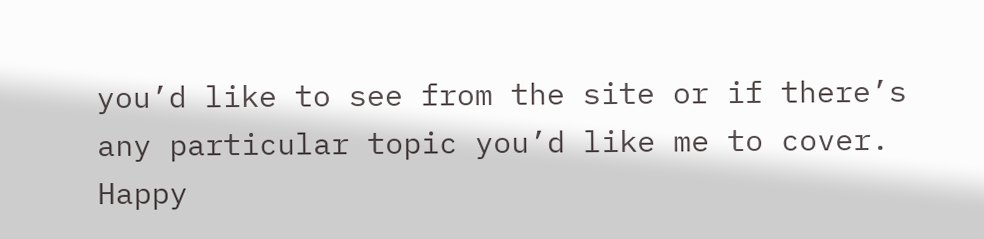you’d like to see from the site or if there’s any particular topic you’d like me to cover.  Happy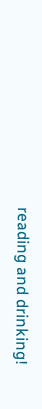reading and drinking!